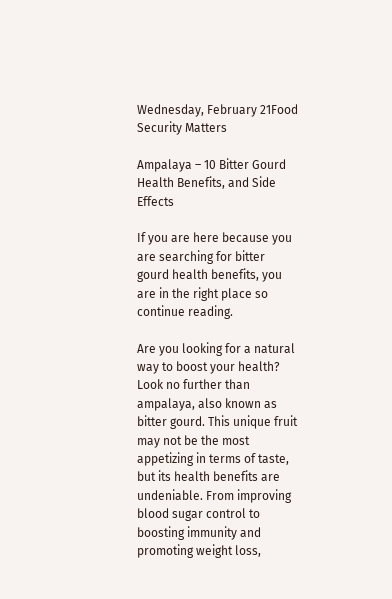Wednesday, February 21Food Security Matters

Ampalaya – 10 Bitter Gourd Health Benefits, and Side Effects

If you are here because you are searching for bitter gourd health benefits, you are in the right place so continue reading.

Are you looking for a natural way to boost your health? Look no further than ampalaya, also known as bitter gourd. This unique fruit may not be the most appetizing in terms of taste, but its health benefits are undeniable. From improving blood sugar control to boosting immunity and promoting weight loss,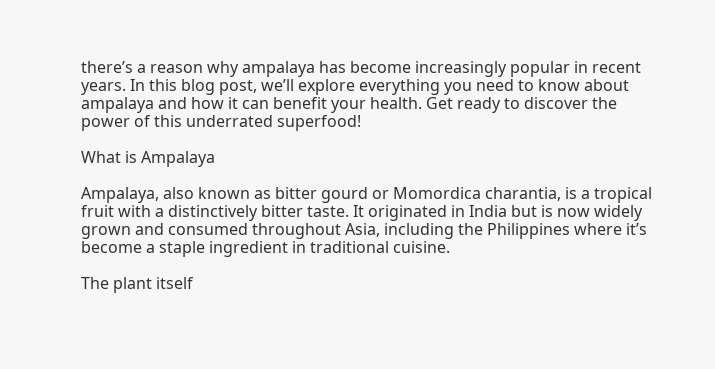there’s a reason why ampalaya has become increasingly popular in recent years. In this blog post, we’ll explore everything you need to know about ampalaya and how it can benefit your health. Get ready to discover the power of this underrated superfood!

What is Ampalaya

Ampalaya, also known as bitter gourd or Momordica charantia, is a tropical fruit with a distinctively bitter taste. It originated in India but is now widely grown and consumed throughout Asia, including the Philippines where it’s become a staple ingredient in traditional cuisine.

The plant itself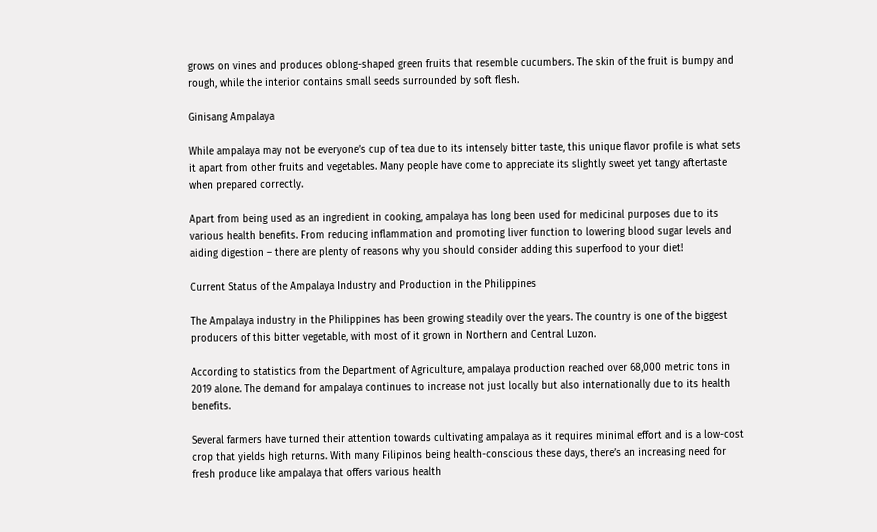grows on vines and produces oblong-shaped green fruits that resemble cucumbers. The skin of the fruit is bumpy and rough, while the interior contains small seeds surrounded by soft flesh.

Ginisang Ampalaya

While ampalaya may not be everyone’s cup of tea due to its intensely bitter taste, this unique flavor profile is what sets it apart from other fruits and vegetables. Many people have come to appreciate its slightly sweet yet tangy aftertaste when prepared correctly.

Apart from being used as an ingredient in cooking, ampalaya has long been used for medicinal purposes due to its various health benefits. From reducing inflammation and promoting liver function to lowering blood sugar levels and aiding digestion – there are plenty of reasons why you should consider adding this superfood to your diet!

Current Status of the Ampalaya Industry and Production in the Philippines

The Ampalaya industry in the Philippines has been growing steadily over the years. The country is one of the biggest producers of this bitter vegetable, with most of it grown in Northern and Central Luzon.

According to statistics from the Department of Agriculture, ampalaya production reached over 68,000 metric tons in 2019 alone. The demand for ampalaya continues to increase not just locally but also internationally due to its health benefits.

Several farmers have turned their attention towards cultivating ampalaya as it requires minimal effort and is a low-cost crop that yields high returns. With many Filipinos being health-conscious these days, there’s an increasing need for fresh produce like ampalaya that offers various health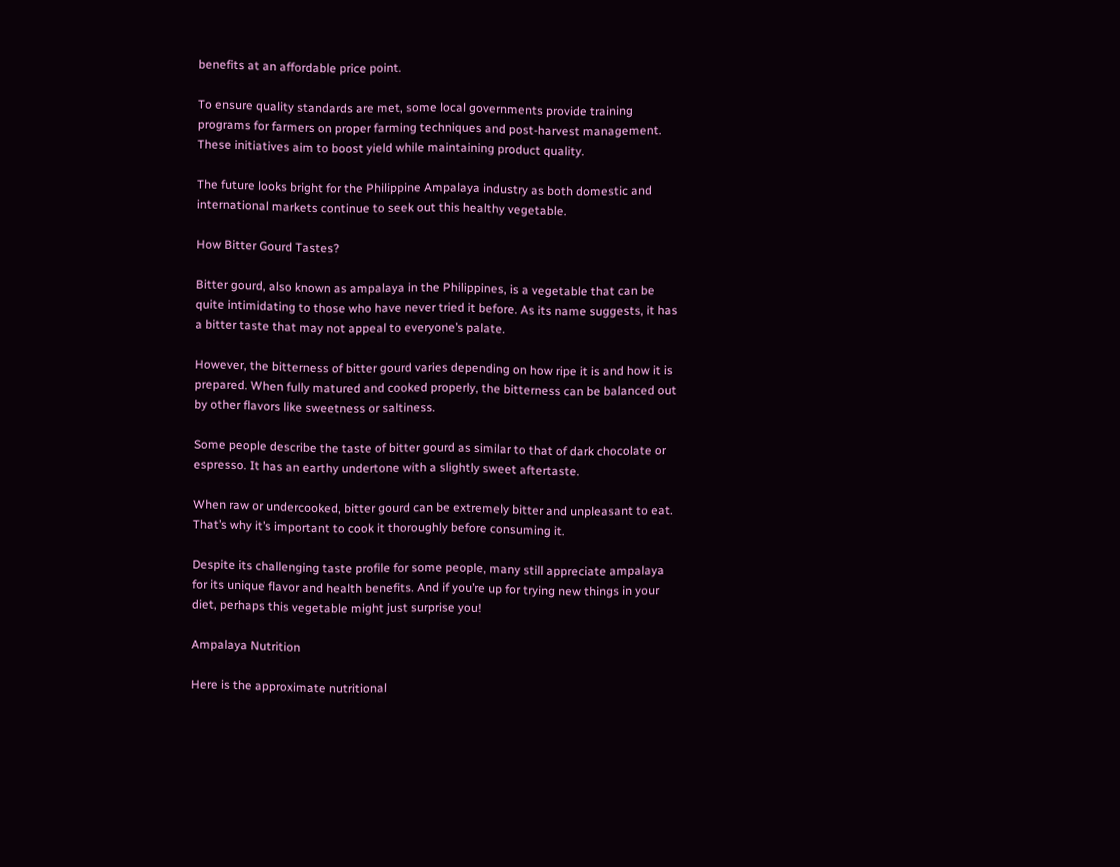benefits at an affordable price point.

To ensure quality standards are met, some local governments provide training programs for farmers on proper farming techniques and post-harvest management. These initiatives aim to boost yield while maintaining product quality.

The future looks bright for the Philippine Ampalaya industry as both domestic and international markets continue to seek out this healthy vegetable.

How Bitter Gourd Tastes?

Bitter gourd, also known as ampalaya in the Philippines, is a vegetable that can be quite intimidating to those who have never tried it before. As its name suggests, it has a bitter taste that may not appeal to everyone’s palate.

However, the bitterness of bitter gourd varies depending on how ripe it is and how it is prepared. When fully matured and cooked properly, the bitterness can be balanced out by other flavors like sweetness or saltiness.

Some people describe the taste of bitter gourd as similar to that of dark chocolate or espresso. It has an earthy undertone with a slightly sweet aftertaste.

When raw or undercooked, bitter gourd can be extremely bitter and unpleasant to eat. That’s why it’s important to cook it thoroughly before consuming it.

Despite its challenging taste profile for some people, many still appreciate ampalaya for its unique flavor and health benefits. And if you’re up for trying new things in your diet, perhaps this vegetable might just surprise you!

Ampalaya Nutrition

Here is the approximate nutritional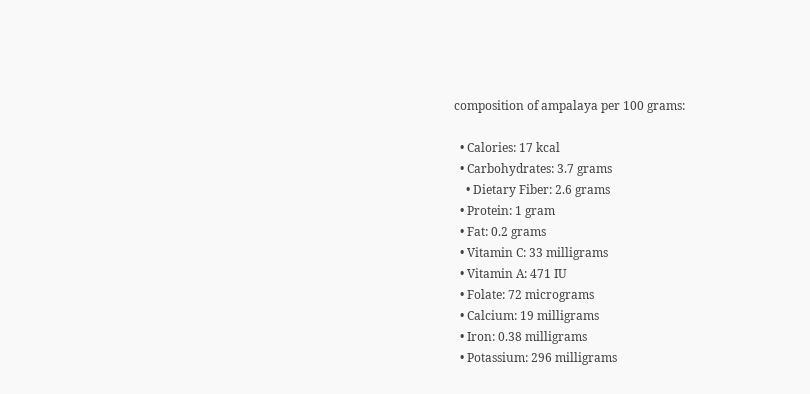composition of ampalaya per 100 grams:

  • Calories: 17 kcal
  • Carbohydrates: 3.7 grams
    • Dietary Fiber: 2.6 grams
  • Protein: 1 gram
  • Fat: 0.2 grams
  • Vitamin C: 33 milligrams
  • Vitamin A: 471 IU
  • Folate: 72 micrograms
  • Calcium: 19 milligrams
  • Iron: 0.38 milligrams
  • Potassium: 296 milligrams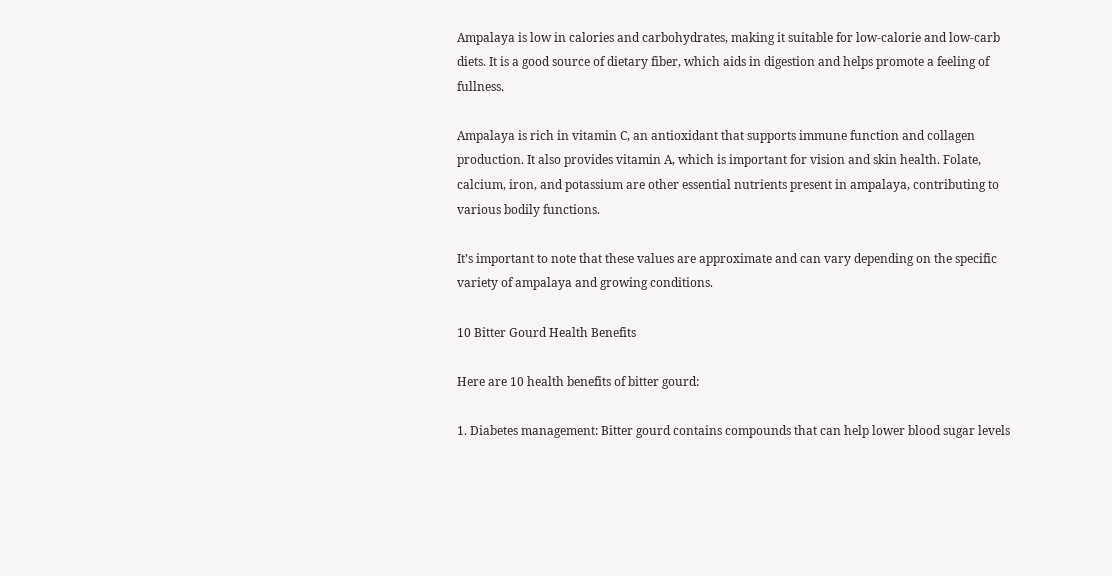Ampalaya is low in calories and carbohydrates, making it suitable for low-calorie and low-carb diets. It is a good source of dietary fiber, which aids in digestion and helps promote a feeling of fullness.

Ampalaya is rich in vitamin C, an antioxidant that supports immune function and collagen production. It also provides vitamin A, which is important for vision and skin health. Folate, calcium, iron, and potassium are other essential nutrients present in ampalaya, contributing to various bodily functions.

It’s important to note that these values are approximate and can vary depending on the specific variety of ampalaya and growing conditions.

10 Bitter Gourd Health Benefits

Here are 10 health benefits of bitter gourd:

1. Diabetes management: Bitter gourd contains compounds that can help lower blood sugar levels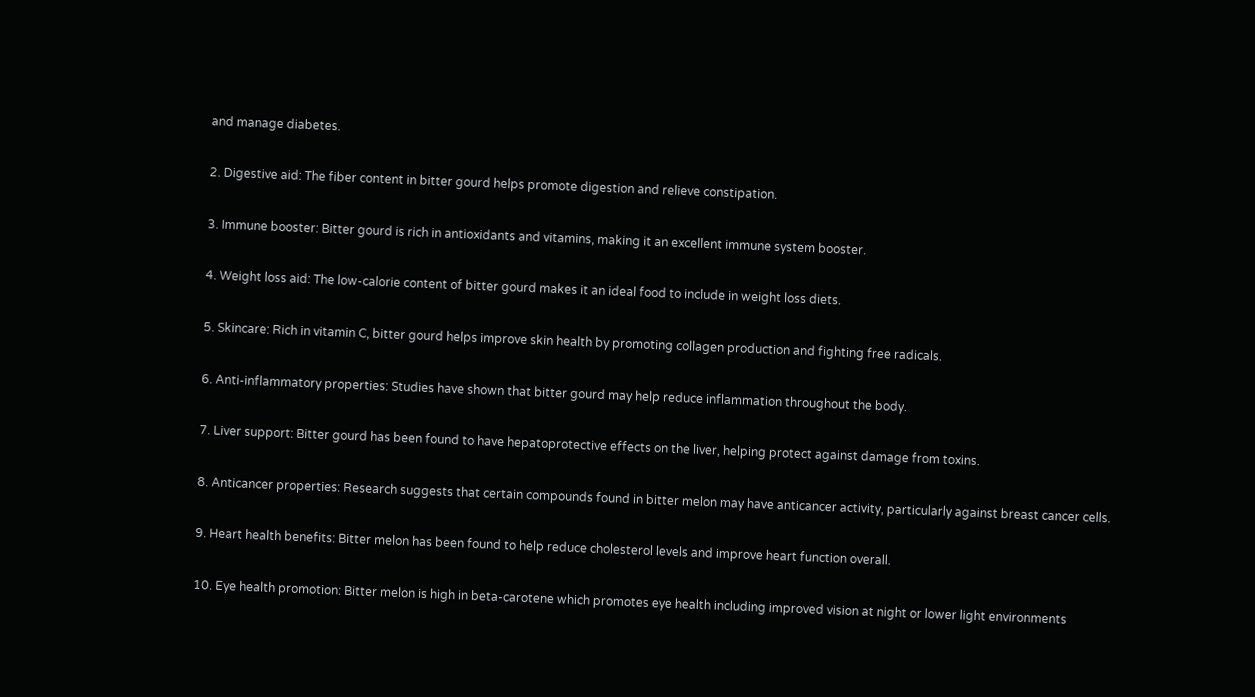and manage diabetes.

2. Digestive aid: The fiber content in bitter gourd helps promote digestion and relieve constipation.

3. Immune booster: Bitter gourd is rich in antioxidants and vitamins, making it an excellent immune system booster.

4. Weight loss aid: The low-calorie content of bitter gourd makes it an ideal food to include in weight loss diets.

5. Skincare: Rich in vitamin C, bitter gourd helps improve skin health by promoting collagen production and fighting free radicals.

6. Anti-inflammatory properties: Studies have shown that bitter gourd may help reduce inflammation throughout the body.

7. Liver support: Bitter gourd has been found to have hepatoprotective effects on the liver, helping protect against damage from toxins.

8. Anticancer properties: Research suggests that certain compounds found in bitter melon may have anticancer activity, particularly against breast cancer cells.

9. Heart health benefits: Bitter melon has been found to help reduce cholesterol levels and improve heart function overall.

10. Eye health promotion: Bitter melon is high in beta-carotene which promotes eye health including improved vision at night or lower light environments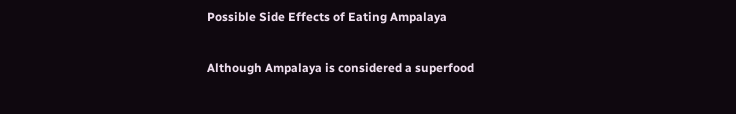Possible Side Effects of Eating Ampalaya

Although Ampalaya is considered a superfood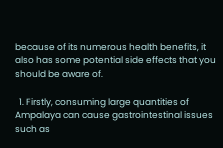because of its numerous health benefits, it also has some potential side effects that you should be aware of.

  1. Firstly, consuming large quantities of Ampalaya can cause gastrointestinal issues such as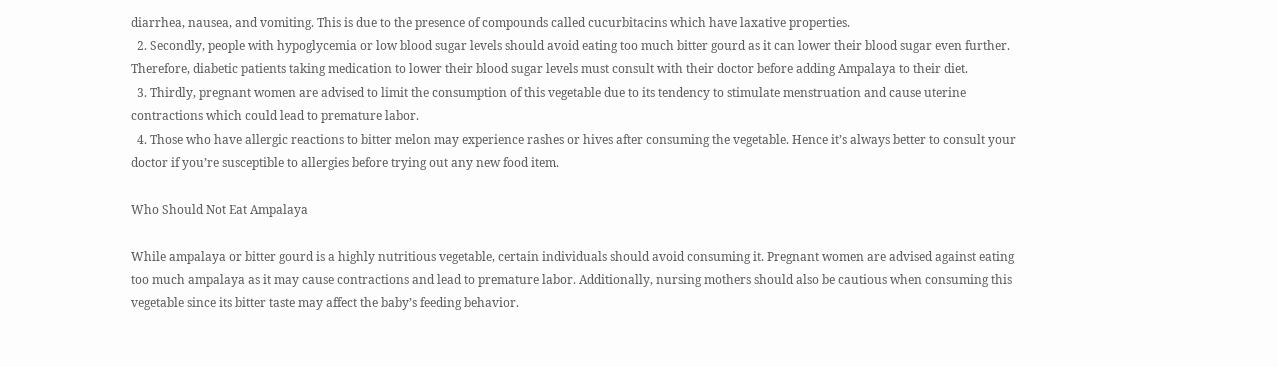diarrhea, nausea, and vomiting. This is due to the presence of compounds called cucurbitacins which have laxative properties.
  2. Secondly, people with hypoglycemia or low blood sugar levels should avoid eating too much bitter gourd as it can lower their blood sugar even further. Therefore, diabetic patients taking medication to lower their blood sugar levels must consult with their doctor before adding Ampalaya to their diet.
  3. Thirdly, pregnant women are advised to limit the consumption of this vegetable due to its tendency to stimulate menstruation and cause uterine contractions which could lead to premature labor.
  4. Those who have allergic reactions to bitter melon may experience rashes or hives after consuming the vegetable. Hence it’s always better to consult your doctor if you’re susceptible to allergies before trying out any new food item.

Who Should Not Eat Ampalaya

While ampalaya or bitter gourd is a highly nutritious vegetable, certain individuals should avoid consuming it. Pregnant women are advised against eating too much ampalaya as it may cause contractions and lead to premature labor. Additionally, nursing mothers should also be cautious when consuming this vegetable since its bitter taste may affect the baby’s feeding behavior.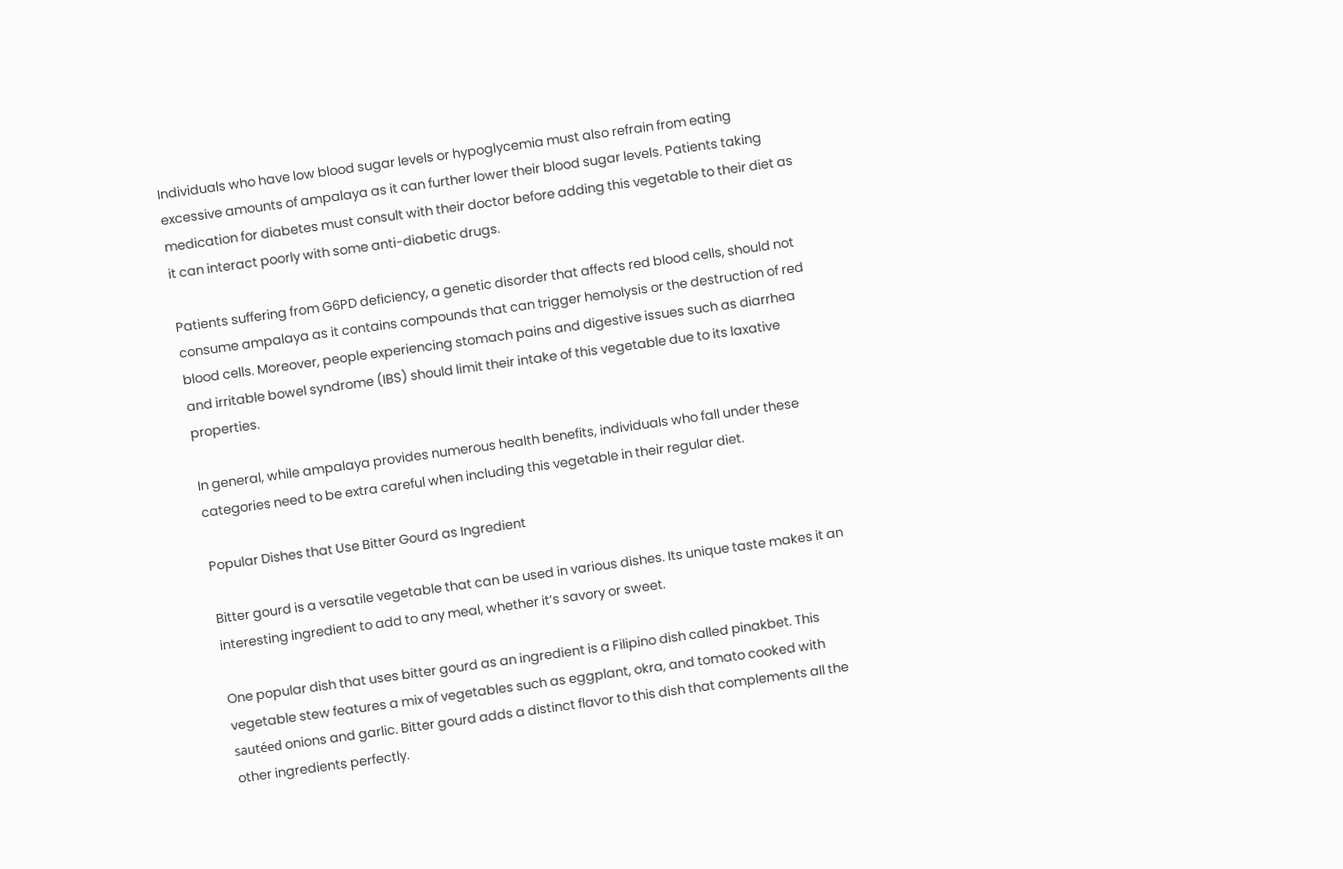Individuals who have low blood sugar levels or hypoglycemia must also refrain from eating excessive amounts of ampalaya as it can further lower their blood sugar levels. Patients taking medication for diabetes must consult with their doctor before adding this vegetable to their diet as it can interact poorly with some anti-diabetic drugs.

Patients suffering from G6PD deficiency, a genetic disorder that affects red blood cells, should not consume ampalaya as it contains compounds that can trigger hemolysis or the destruction of red blood cells. Moreover, people experiencing stomach pains and digestive issues such as diarrhea and irritable bowel syndrome (IBS) should limit their intake of this vegetable due to its laxative properties.

In general, while ampalaya provides numerous health benefits, individuals who fall under these categories need to be extra careful when including this vegetable in their regular diet.

Popular Dishes that Use Bitter Gourd as Ingredient

Bitter gourd is a versatile vegetable that can be used in various dishes. Its unique taste makes it an interesting ingredient to add to any meal, whether it’s savory or sweet.

One popular dish that uses bitter gourd as an ingredient is a Filipino dish called pinakbet. This vegetable stew features a mix of vegetables such as eggplant, okra, and tomato cooked with sautéed onions and garlic. Bitter gourd adds a distinct flavor to this dish that complements all the other ingredients perfectly.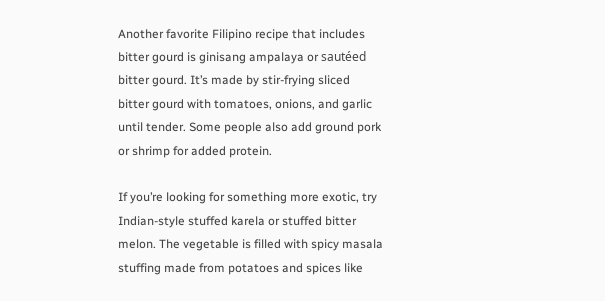Another favorite Filipino recipe that includes bitter gourd is ginisang ampalaya or sautéed bitter gourd. It’s made by stir-frying sliced bitter gourd with tomatoes, onions, and garlic until tender. Some people also add ground pork or shrimp for added protein.

If you’re looking for something more exotic, try Indian-style stuffed karela or stuffed bitter melon. The vegetable is filled with spicy masala stuffing made from potatoes and spices like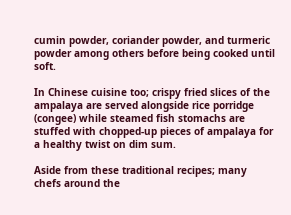cumin powder, coriander powder, and turmeric powder among others before being cooked until soft.

In Chinese cuisine too; crispy fried slices of the ampalaya are served alongside rice porridge (congee) while steamed fish stomachs are stuffed with chopped-up pieces of ampalaya for a healthy twist on dim sum.

Aside from these traditional recipes; many chefs around the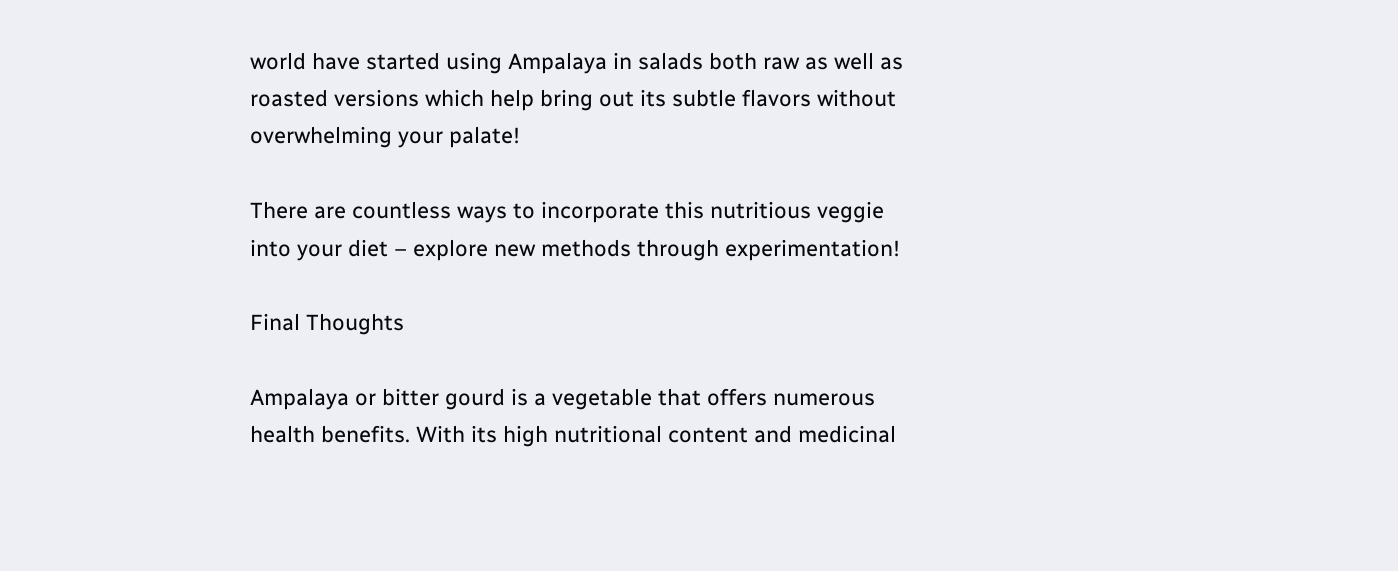world have started using Ampalaya in salads both raw as well as roasted versions which help bring out its subtle flavors without overwhelming your palate!

There are countless ways to incorporate this nutritious veggie into your diet – explore new methods through experimentation!

Final Thoughts

Ampalaya or bitter gourd is a vegetable that offers numerous health benefits. With its high nutritional content and medicinal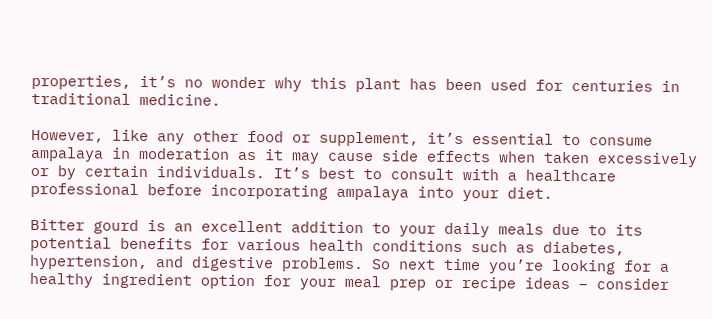properties, it’s no wonder why this plant has been used for centuries in traditional medicine.

However, like any other food or supplement, it’s essential to consume ampalaya in moderation as it may cause side effects when taken excessively or by certain individuals. It’s best to consult with a healthcare professional before incorporating ampalaya into your diet.

Bitter gourd is an excellent addition to your daily meals due to its potential benefits for various health conditions such as diabetes, hypertension, and digestive problems. So next time you’re looking for a healthy ingredient option for your meal prep or recipe ideas – consider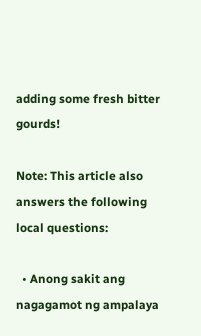adding some fresh bitter gourds!

Note: This article also answers the following local questions:

  • Anong sakit ang nagagamot ng ampalaya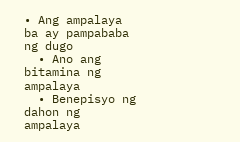• Ang ampalaya ba ay pampababa ng dugo
  • Ano ang bitamina ng ampalaya
  • Benepisyo ng dahon ng ampalaya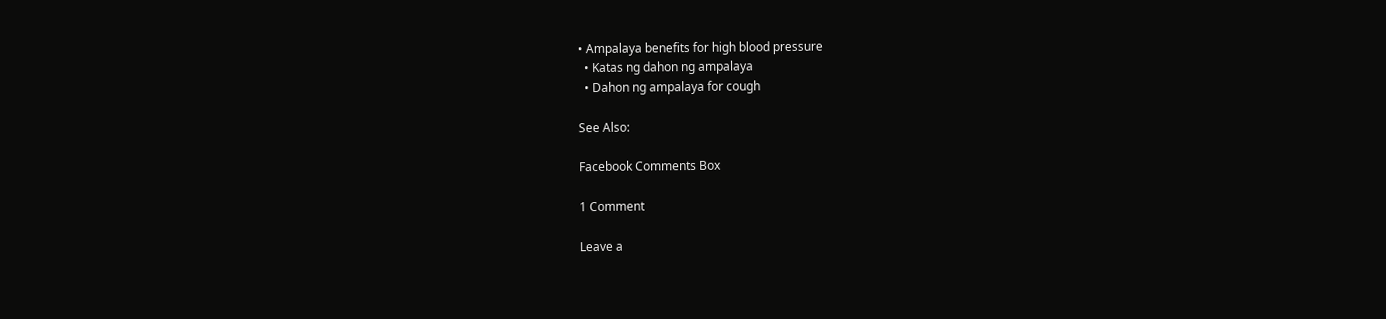• Ampalaya benefits for high blood pressure
  • Katas ng dahon ng ampalaya
  • Dahon ng ampalaya for cough

See Also:

Facebook Comments Box

1 Comment

Leave a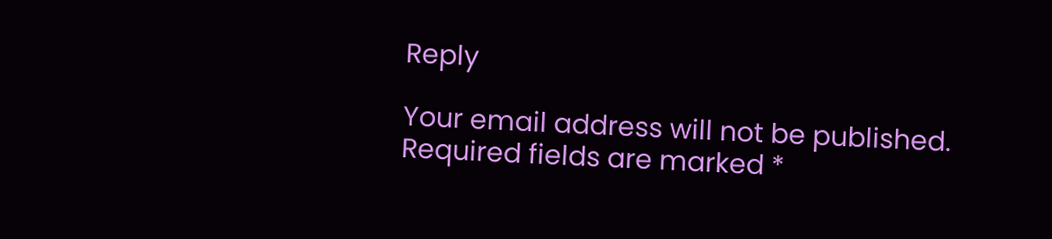Reply

Your email address will not be published. Required fields are marked *